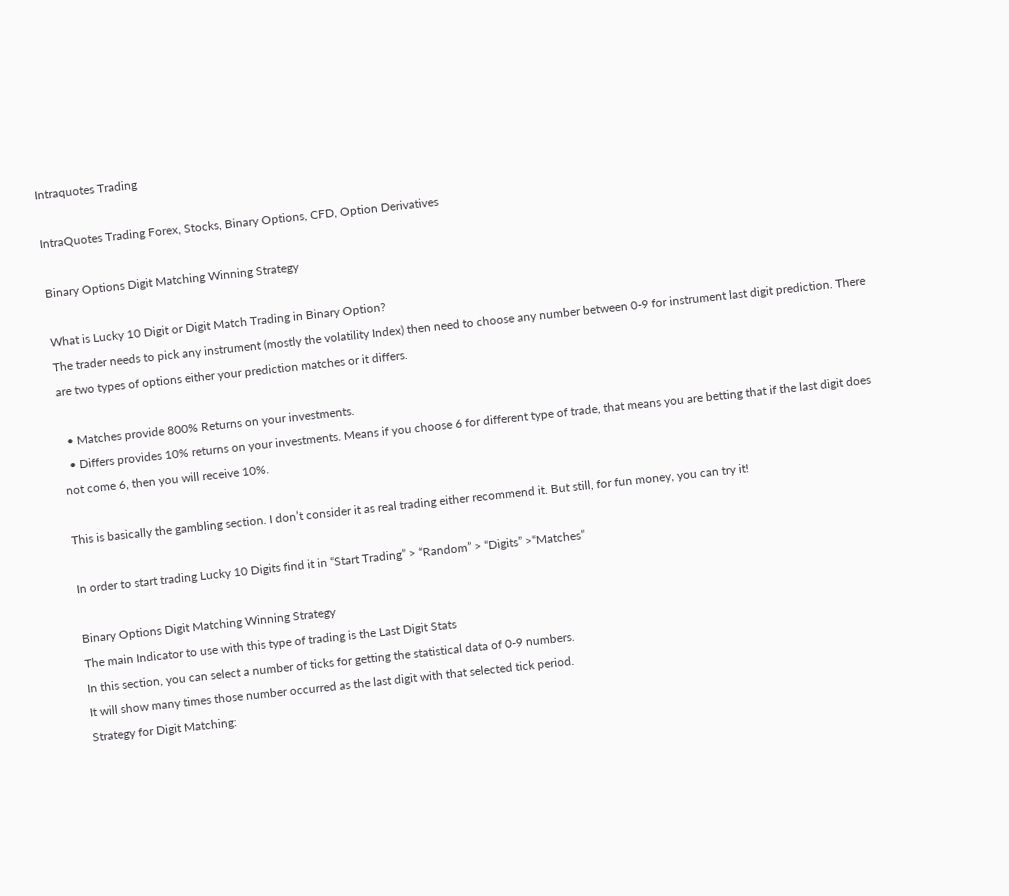Intraquotes Trading

IntraQuotes Trading Forex, Stocks, Binary Options, CFD, Option Derivatives

Binary Options Digit Matching Winning Strategy

What is Lucky 10 Digit or Digit Match Trading in Binary Option?
The trader needs to pick any instrument (mostly the volatility Index) then need to choose any number between 0-9 for instrument last digit prediction. There are two types of options either your prediction matches or it differs.

  • Matches provide 800% Returns on your investments.
  • Differs provides 10% returns on your investments. Means if you choose 6 for different type of trade, that means you are betting that if the last digit does not come 6, then you will receive 10%.

This is basically the gambling section. I don’t consider it as real trading either recommend it. But still, for fun money, you can try it!

In order to start trading Lucky 10 Digits find it in “Start Trading” > “Random” > “Digits” >“Matches”

Binary Options Digit Matching Winning Strategy
The main Indicator to use with this type of trading is the Last Digit Stats
In this section, you can select a number of ticks for getting the statistical data of 0-9 numbers.
It will show many times those number occurred as the last digit with that selected tick period.
Strategy for Digit Matching: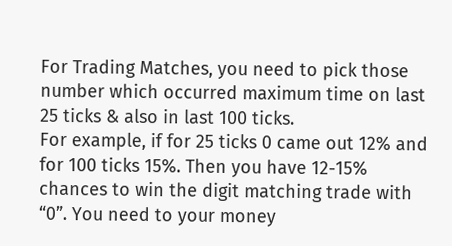For Trading Matches, you need to pick those number which occurred maximum time on last 25 ticks & also in last 100 ticks.
For example, if for 25 ticks 0 came out 12% and for 100 ticks 15%. Then you have 12-15% chances to win the digit matching trade with “0”. You need to your money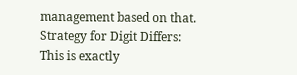management based on that.
Strategy for Digit Differs:
This is exactly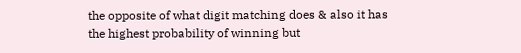the opposite of what digit matching does & also it has the highest probability of winning but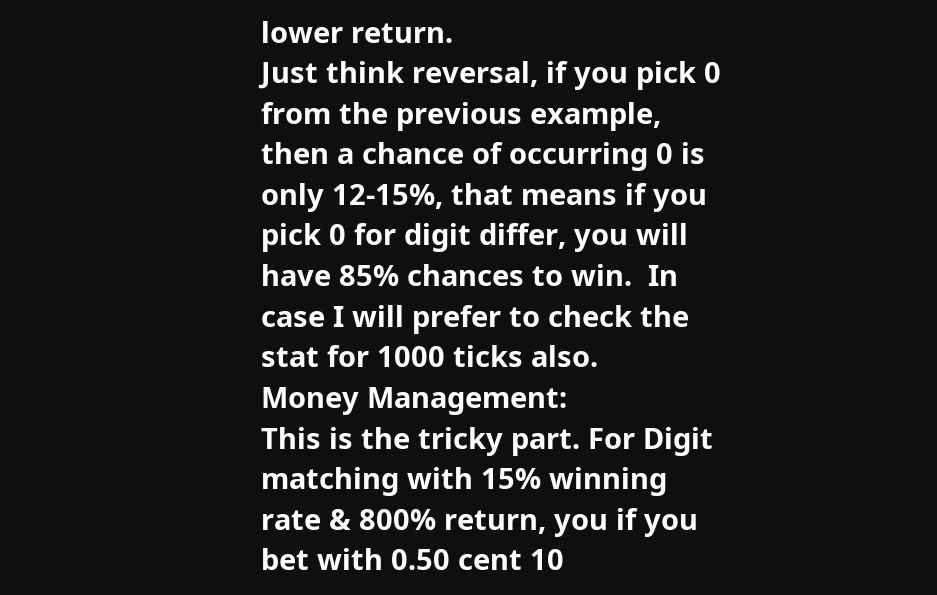lower return.
Just think reversal, if you pick 0 from the previous example, then a chance of occurring 0 is only 12-15%, that means if you pick 0 for digit differ, you will have 85% chances to win.  In case I will prefer to check the stat for 1000 ticks also.
Money Management:
This is the tricky part. For Digit matching with 15% winning rate & 800% return, you if you bet with 0.50 cent 10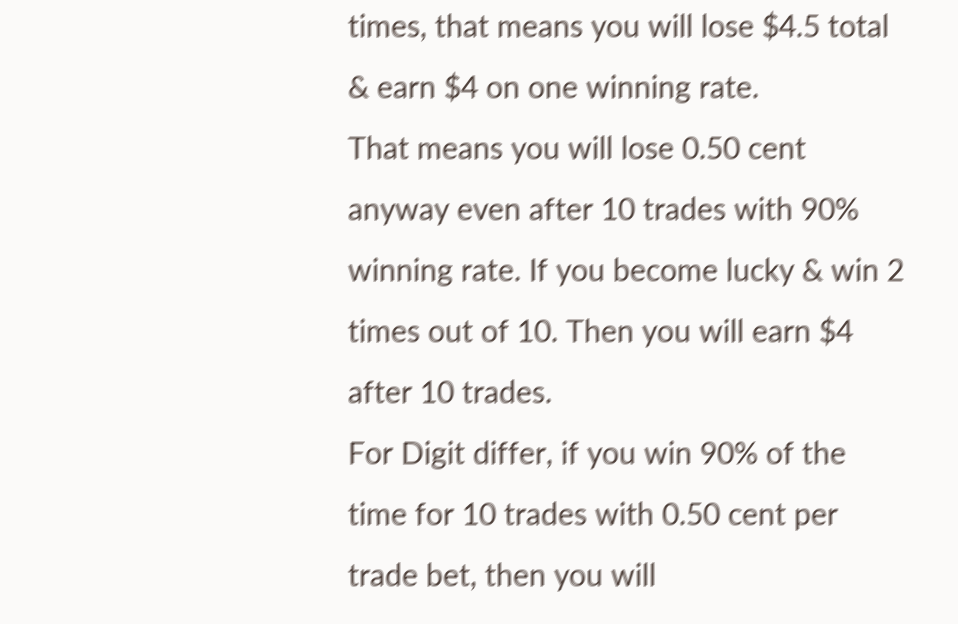times, that means you will lose $4.5 total & earn $4 on one winning rate.
That means you will lose 0.50 cent anyway even after 10 trades with 90% winning rate. If you become lucky & win 2 times out of 10. Then you will earn $4 after 10 trades.
For Digit differ, if you win 90% of the time for 10 trades with 0.50 cent per trade bet, then you will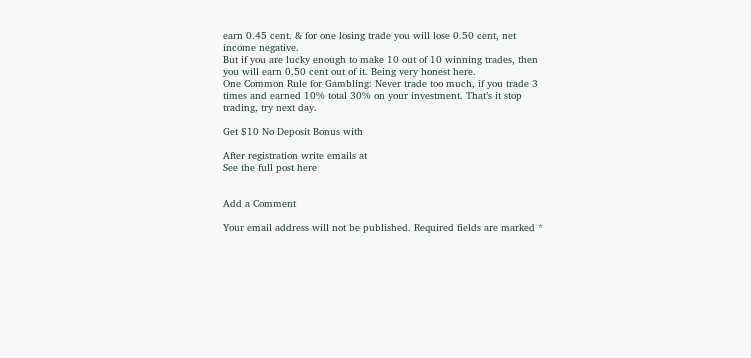earn 0.45 cent. & for one losing trade you will lose 0.50 cent, net income negative.
But if you are lucky enough to make 10 out of 10 winning trades, then you will earn 0.50 cent out of it. Being very honest here.
One Common Rule for Gambling: Never trade too much, if you trade 3 times and earned 10% total 30% on your investment. That’s it stop trading, try next day.

Get $10 No Deposit Bonus with

After registration write emails at
See the full post here


Add a Comment

Your email address will not be published. Required fields are marked *